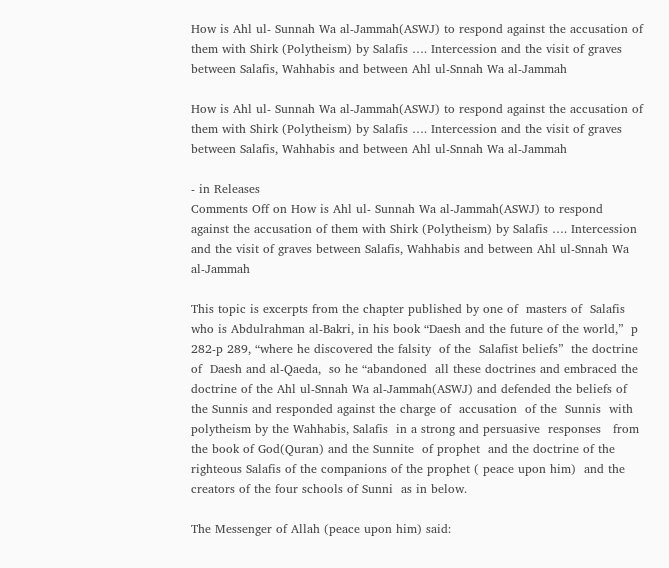How is Ahl ul- Sunnah Wa al-Jammah(ASWJ) to respond against the accusation of them with Shirk (Polytheism) by Salafis …. Intercession and the visit of graves between Salafis, Wahhabis and between Ahl ul-Snnah Wa al-Jammah

How is Ahl ul- Sunnah Wa al-Jammah(ASWJ) to respond against the accusation of them with Shirk (Polytheism) by Salafis …. Intercession and the visit of graves between Salafis, Wahhabis and between Ahl ul-Snnah Wa al-Jammah

- in Releases
Comments Off on How is Ahl ul- Sunnah Wa al-Jammah(ASWJ) to respond against the accusation of them with Shirk (Polytheism) by Salafis …. Intercession and the visit of graves between Salafis, Wahhabis and between Ahl ul-Snnah Wa al-Jammah

This topic is excerpts from the chapter published by one of  masters of  Salafis  who is Abdulrahman al-Bakri, in his book “Daesh and the future of the world,”  p 282-p 289, “where he discovered the falsity  of the  Salafist beliefs”  the doctrine of  Daesh and al-Qaeda,  so he “abandoned  all these doctrines and embraced the doctrine of the Ahl ul-Snnah Wa al-Jammah(ASWJ) and defended the beliefs of the Sunnis and responded against the charge of  accusation  of the  Sunnis  with  polytheism by the Wahhabis, Salafis  in a strong and persuasive  responses   from the book of God(Quran) and the Sunnite  of prophet  and the doctrine of the righteous Salafis of the companions of the prophet ( peace upon him)  and the creators of the four schools of Sunni  as in below.

The Messenger of Allah (peace upon him) said: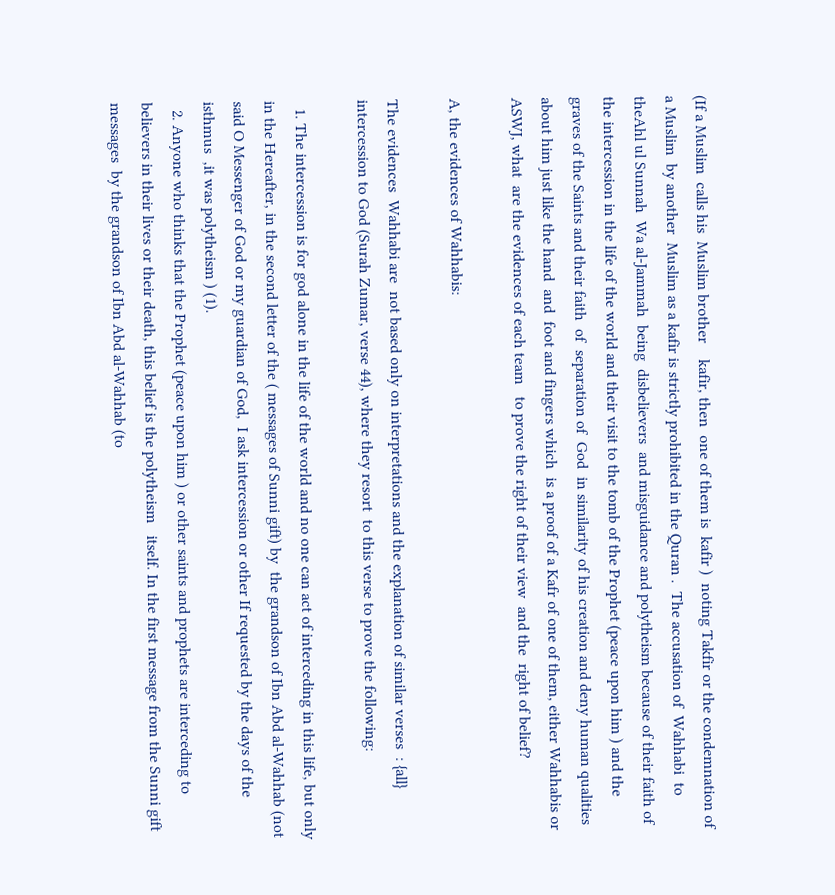(If a Muslim  calls his  Muslim brother    kafir, then  one of them is  kafir )  noting Takfir or the condemnation of a Muslim  by another  Muslim as a kafir is strictly prohibited in the Quran .  The accusation of  Wahhabi  to theAhl ul Sunnah  Wa al-Jammah  being  disbelievers  and misguidance and polytheism because of their faith of the intercession in the life of the world and their visit to the tomb of the Prophet (peace upon him ) and the graves of the Saints and their faith  of  separation of  God  in similarity of his creation and deny human qualities  about him just like the hand  and  foot and fingers which  is a proof of a Kafr of one of them, either Wahhabis or  ASWJ, what  are the evidences of each team   to prove the right of their view  and the  right of belief?

A, the evidences of Wahhabis:

The evidences  Wahhabi are  not based only on interpretations and the explanation of similar verses  : {all} intercession to God (Surah Zumar, verse 44), where they resort  to this verse to prove the following:

  1. The intercession is for god alone in the life of the world and no one can act of interceding in this life, but only in the Hereafter, in the second letter of the ( messages of Sunni gift) by  the grandson of Ibn Abd al-Wahhab (not said O Messenger of God or my guardian of God,  I ask intercession or other If requested by the days of the isthmus  ,it was polytheism ) (1).
  2. Anyone who thinks that the Prophet (peace upon him ) or other saints and prophets are interceding to believers in their lives or their death, this belief is the polytheism   itself. In the first message from the Sunni gift messages  by the grandson of Ibn Abd al-Wahhab (to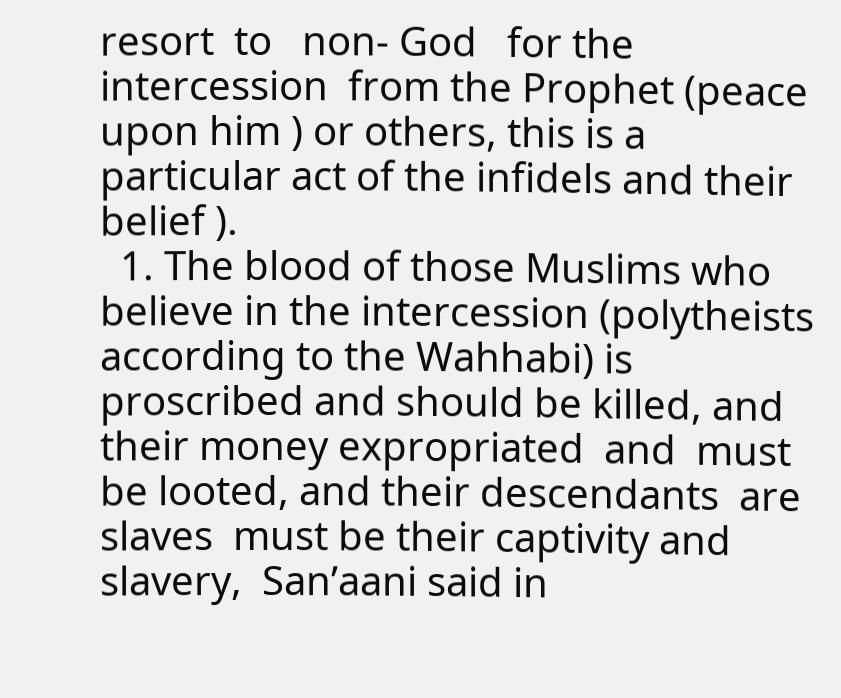resort  to   non- God   for the intercession  from the Prophet (peace upon him ) or others, this is a particular act of the infidels and their belief ).
  1. The blood of those Muslims who believe in the intercession (polytheists according to the Wahhabi) is proscribed and should be killed, and their money expropriated  and  must be looted, and their descendants  are slaves  must be their captivity and slavery,  San’aani said in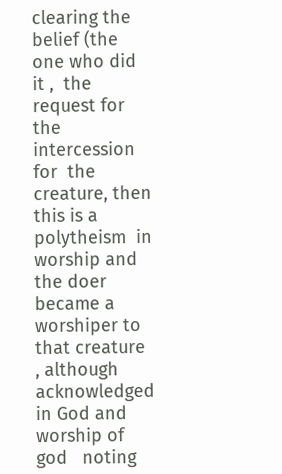clearing the belief (the one who did it ,  the request for the intercession for  the creature, then this is a polytheism  in worship and the doer  became a worshiper to that creature  , although acknowledged in God and   worship of god   noting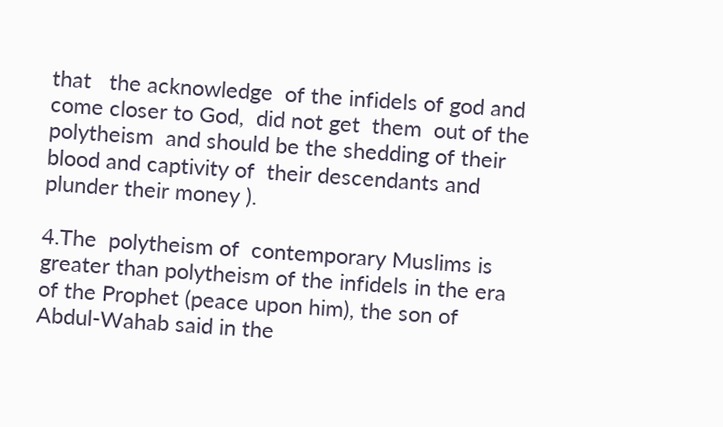that   the acknowledge  of the infidels of god and  come closer to God,  did not get  them  out of the polytheism  and should be the shedding of their blood and captivity of  their descendants and plunder their money ).

4.The  polytheism of  contemporary Muslims is  greater than polytheism of the infidels in the era of the Prophet (peace upon him), the son of Abdul-Wahab said in the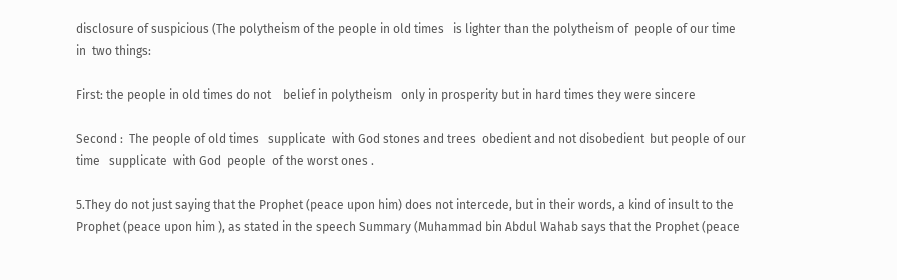disclosure of suspicious (The polytheism of the people in old times   is lighter than the polytheism of  people of our time  in  two things:

First: the people in old times do not    belief in polytheism   only in prosperity but in hard times they were sincere

Second :  The people of old times   supplicate  with God stones and trees  obedient and not disobedient  but people of our time   supplicate  with God  people  of the worst ones .

5.They do not just saying that the Prophet (peace upon him) does not intercede, but in their words, a kind of insult to the Prophet (peace upon him ), as stated in the speech Summary (Muhammad bin Abdul Wahab says that the Prophet (peace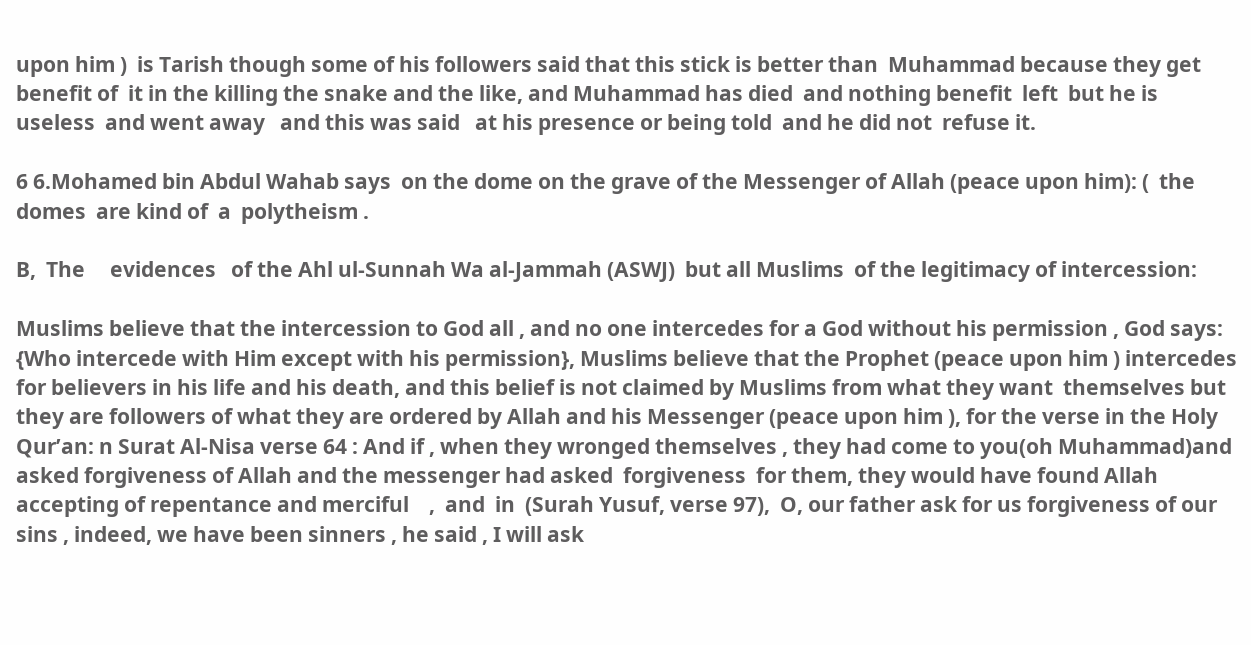upon him )  is Tarish though some of his followers said that this stick is better than  Muhammad because they get benefit of  it in the killing the snake and the like, and Muhammad has died  and nothing benefit  left  but he is  useless  and went away   and this was said   at his presence or being told  and he did not  refuse it.

6 6.Mohamed bin Abdul Wahab says  on the dome on the grave of the Messenger of Allah (peace upon him): (  the domes  are kind of  a  polytheism .

B,  The     evidences   of the Ahl ul-Sunnah Wa al-Jammah (ASWJ)  but all Muslims  of the legitimacy of intercession:

Muslims believe that the intercession to God all , and no one intercedes for a God without his permission , God says: {Who intercede with Him except with his permission}, Muslims believe that the Prophet (peace upon him ) intercedes for believers in his life and his death, and this belief is not claimed by Muslims from what they want  themselves but  they are followers of what they are ordered by Allah and his Messenger (peace upon him ), for the verse in the Holy Qur’an: n Surat Al-Nisa verse 64 : And if , when they wronged themselves , they had come to you(oh Muhammad)and asked forgiveness of Allah and the messenger had asked  forgiveness  for them, they would have found Allah accepting of repentance and merciful    ,  and  in  (Surah Yusuf, verse 97),  O, our father ask for us forgiveness of our sins , indeed, we have been sinners , he said , I will ask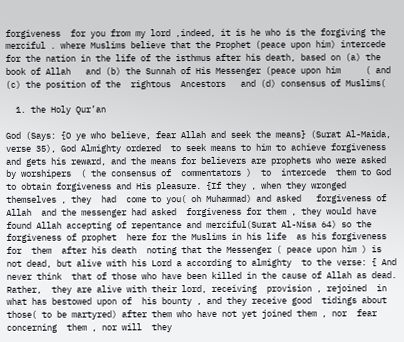forgiveness  for you from my lord ,indeed, it is he who is the forgiving the merciful . where Muslims believe that the Prophet (peace upon him) intercede for the nation in the life of the isthmus after his death, based on (a) the book of Allah   and (b) the Sunnah of His Messenger (peace upon him     ( and (c) the position of the  rightous  Ancestors   and (d) consensus of Muslims(

  1. the Holy Qur’an

God (Says: {O ye who believe, fear Allah and seek the means} (Surat Al-Maida, verse 35), God Almighty ordered  to seek means to him to achieve forgiveness and gets his reward, and the means for believers are prophets who were asked by worshipers  ( the consensus of  commentators )  to  intercede  them to God to obtain forgiveness and His pleasure. {If they , when they wronged themselves , they  had  come to you( oh Muhammad) and asked   forgiveness of Allah  and the messenger had asked  forgiveness for them , they would have found Allah accepting of repentance and merciful(Surat Al-Nisa 64) so the forgiveness of prophet  here for the Muslims in his life  as his forgiveness for  them  after his death  noting that the Messenger ( peace upon him ) is not dead, but alive with his Lord a according to almighty  to the verse: { And never think  that of those who have been killed in the cause of Allah as dead. Rather,  they are alive with their lord, receiving  provision , rejoined  in what has bestowed upon of  his bounty , and they receive good  tidings about those( to be martyred) after them who have not yet joined them , nor  fear concerning  them , nor will  they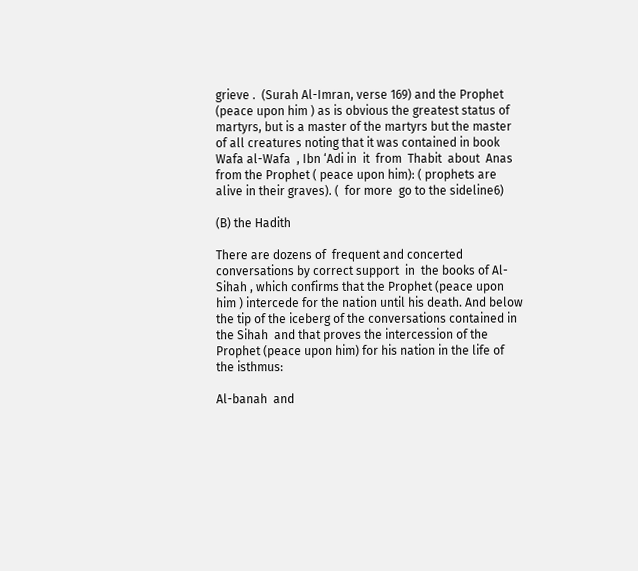grieve .  (Surah Al-Imran, verse 169) and the Prophet (peace upon him ) as is obvious the greatest status of martyrs, but is a master of the martyrs but the master of all creatures noting that it was contained in book Wafa al-Wafa  , Ibn ‘Adi in  it  from  Thabit  about  Anas from the Prophet ( peace upon him): ( prophets are alive in their graves). (  for more  go to the sideline6)

(B) the Hadith

There are dozens of  frequent and concerted conversations by correct support  in  the books of Al-Sihah , which confirms that the Prophet (peace upon him ) intercede for the nation until his death. And below the tip of the iceberg of the conversations contained in the Sihah  and that proves the intercession of the Prophet (peace upon him) for his nation in the life of the isthmus:

Al-banah  and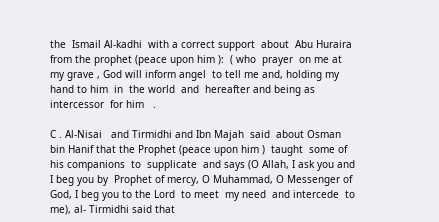the  Ismail Al-kadhi  with a correct support  about  Abu Huraira  from the prophet (peace upon him ):  ( who  prayer  on me at my grave , God will inform angel  to tell me and, holding my hand to him  in  the world  and  hereafter and being as intercessor  for him   .

C . Al-Nisai   and Tirmidhi and Ibn Majah  said  about Osman bin Hanif that the Prophet (peace upon him )  taught  some of his companions  to  supplicate  and says (O Allah, I ask you and I beg you by  Prophet of mercy, O Muhammad, O Messenger of God, I beg you to the Lord  to meet  my need  and intercede  to  me), al- Tirmidhi said that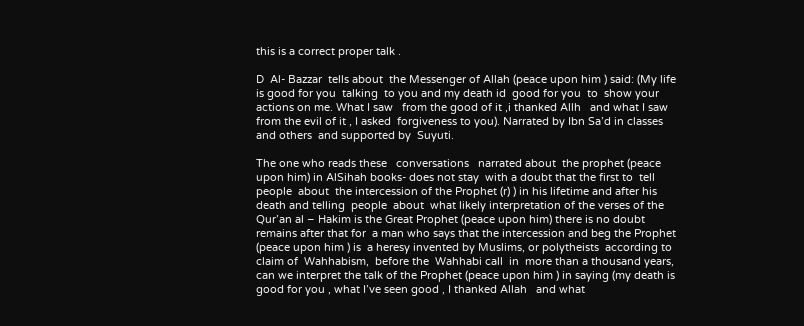this is a correct proper talk .

D  Al- Bazzar  tells about  the Messenger of Allah (peace upon him ) said: (My life is good for you  talking  to you and my death id  good for you  to  show your actions on me. What I saw   from the good of it ,i thanked Allh   and what I saw from the evil of it , I asked  forgiveness to you). Narrated by Ibn Sa’d in classes and others  and supported by  Suyuti.

The one who reads these   conversations   narrated about  the prophet (peace upon him) in AlSihah books- does not stay  with a doubt that the first to  tell people  about  the intercession of the Prophet (r) ) in his lifetime and after his death and telling  people  about  what likely interpretation of the verses of the Qur’an al – Hakim is the Great Prophet (peace upon him) there is no doubt remains after that for  a man who says that the intercession and beg the Prophet (peace upon him ) is  a heresy invented by Muslims, or polytheists  according to claim of  Wahhabism,  before the  Wahhabi call  in  more than a thousand years, can we interpret the talk of the Prophet (peace upon him ) in saying (my death is good for you , what I’ve seen good , I thanked Allah   and what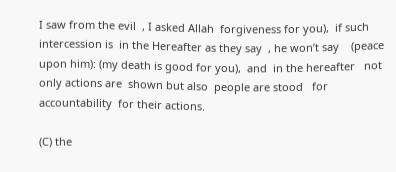I saw from the evil  , I asked Allah  forgiveness for you),  if such intercession is  in the Hereafter as they say  , he won’t say    (peace upon him): (my death is good for you),  and  in the hereafter   not only actions are  shown but also  people are stood   for accountability  for their actions.

(C) the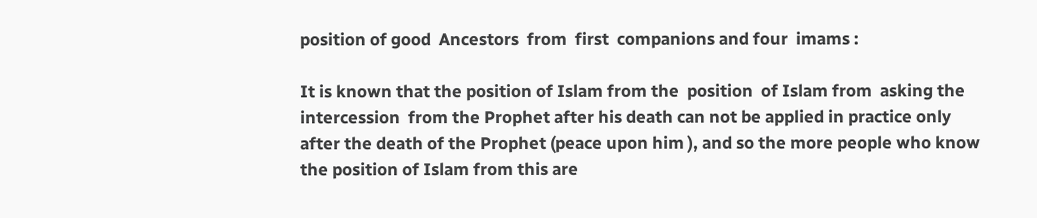position of good  Ancestors  from  first  companions and four  imams :

It is known that the position of Islam from the  position  of Islam from  asking the  intercession  from the Prophet after his death can not be applied in practice only after the death of the Prophet (peace upon him ), and so the more people who know the position of Islam from this are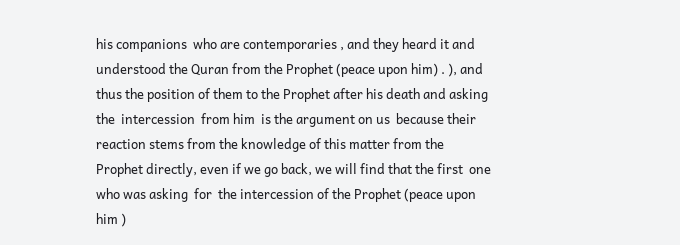his companions  who are contemporaries , and they heard it and understood the Quran from the Prophet (peace upon him) . ), and thus the position of them to the Prophet after his death and asking the  intercession  from him  is the argument on us  because their reaction stems from the knowledge of this matter from the Prophet directly, even if we go back, we will find that the first  one who was asking  for  the intercession of the Prophet (peace upon him )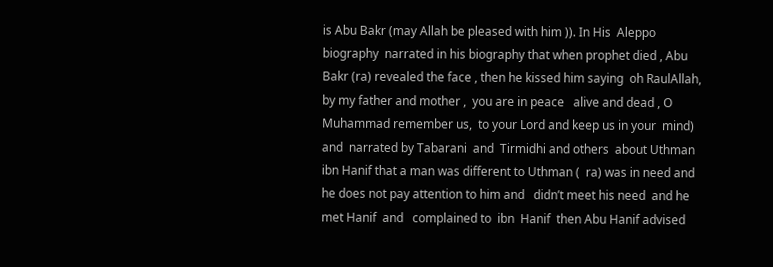is Abu Bakr (may Allah be pleased with him )). In His  Aleppo biography  narrated in his biography that when prophet died , Abu Bakr (ra) revealed the face , then he kissed him saying  oh RaulAllah, by my father and mother ,  you are in peace   alive and dead , O Muhammad remember us,  to your Lord and keep us in your  mind) and  narrated by Tabarani  and  Tirmidhi and others  about Uthman ibn Hanif that a man was different to Uthman (  ra) was in need and he does not pay attention to him and   didn’t meet his need  and he met Hanif  and   complained to  ibn  Hanif  then Abu Hanif advised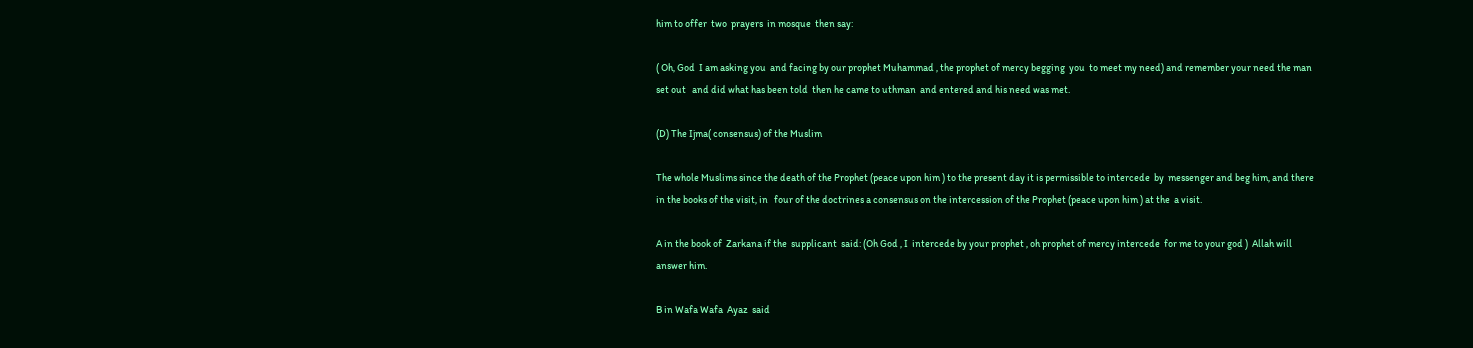him to offer  two  prayers  in mosque  then say:

( Oh, God  I am asking you  and facing by our prophet Muhammad , the prophet of mercy begging  you  to meet my need) and remember your need the man set out   and did what has been told  then he came to uthman  and entered and his need was met.

(D) The Ijma( consensus) of the Muslim

The whole Muslims since the death of the Prophet (peace upon him ) to the present day it is permissible to intercede  by  messenger and beg him, and there in the books of the visit, in   four of the doctrines a consensus on the intercession of the Prophet (peace upon him ) at the  a visit.

A in the book of  Zarkana if the  supplicant  said: (Oh God , I  intercede by your prophet , oh prophet of mercy intercede  for me to your god )  Allah will answer him.

B in Wafa Wafa  Ayaz  said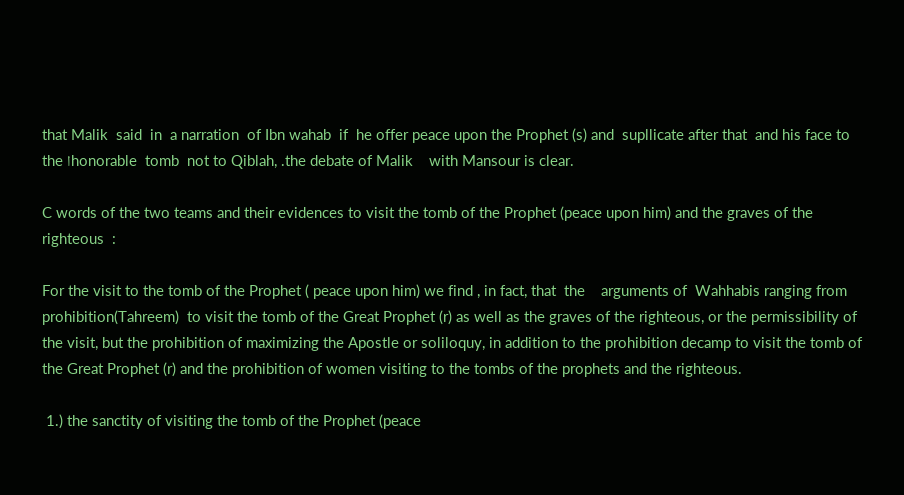that Malik  said  in  a narration  of Ibn wahab  if  he offer peace upon the Prophet (s) and  supllicate after that  and his face to the اhonorable  tomb  not to Qiblah, .the debate of Malik    with Mansour is clear.

C words of the two teams and their evidences to visit the tomb of the Prophet (peace upon him) and the graves of the  righteous  :

For the visit to the tomb of the Prophet ( peace upon him) we find , in fact, that  the    arguments of  Wahhabis ranging from  prohibition(Tahreem)  to visit the tomb of the Great Prophet (r) as well as the graves of the righteous, or the permissibility of the visit, but the prohibition of maximizing the Apostle or soliloquy, in addition to the prohibition decamp to visit the tomb of the Great Prophet (r) and the prohibition of women visiting to the tombs of the prophets and the righteous.

 1.) the sanctity of visiting the tomb of the Prophet (peace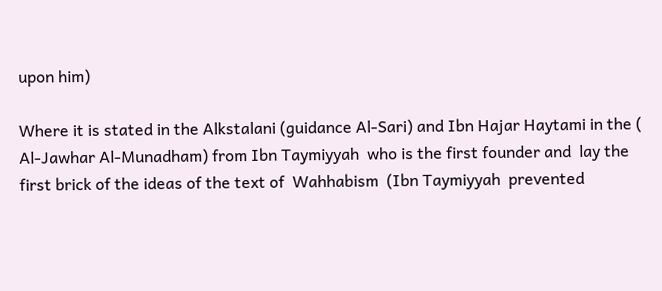upon him)

Where it is stated in the Alkstalani (guidance Al-Sari) and Ibn Hajar Haytami in the ( Al-Jawhar Al-Munadham) from Ibn Taymiyyah  who is the first founder and  lay the first brick of the ideas of the text of  Wahhabism  (Ibn Taymiyyah  prevented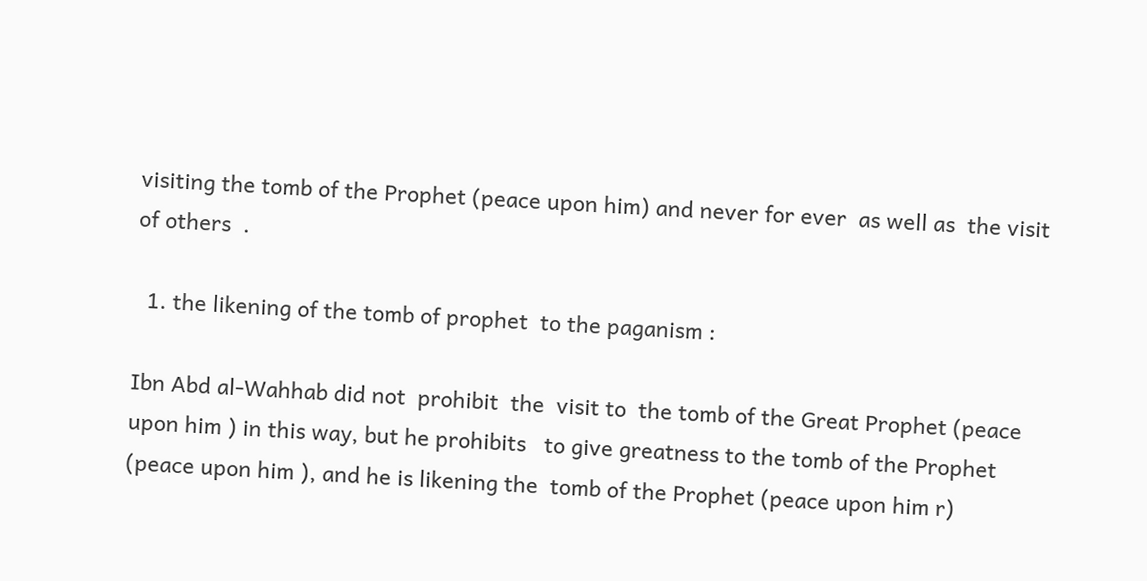visiting the tomb of the Prophet (peace upon him) and never for ever  as well as  the visit of others  .

  1. the likening of the tomb of prophet  to the paganism :

Ibn Abd al-Wahhab did not  prohibit  the  visit to  the tomb of the Great Prophet (peace upon him ) in this way, but he prohibits   to give greatness to the tomb of the Prophet (peace upon him ), and he is likening the  tomb of the Prophet (peace upon him r)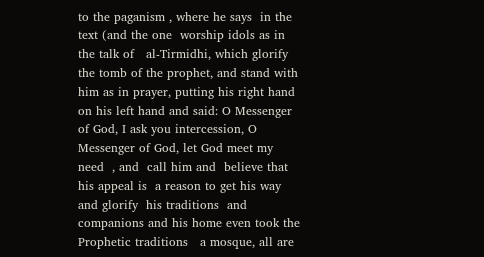to the paganism , where he says  in the  text (and the one  worship idols as in the talk of   al-Tirmidhi, which glorify the tomb of the prophet, and stand with him as in prayer, putting his right hand on his left hand and said: O Messenger of God, I ask you intercession, O Messenger of God, let God meet my need  , and  call him and  believe that  his appeal is  a reason to get his way and glorify  his traditions  and companions and his home even took the  Prophetic traditions   a mosque, all are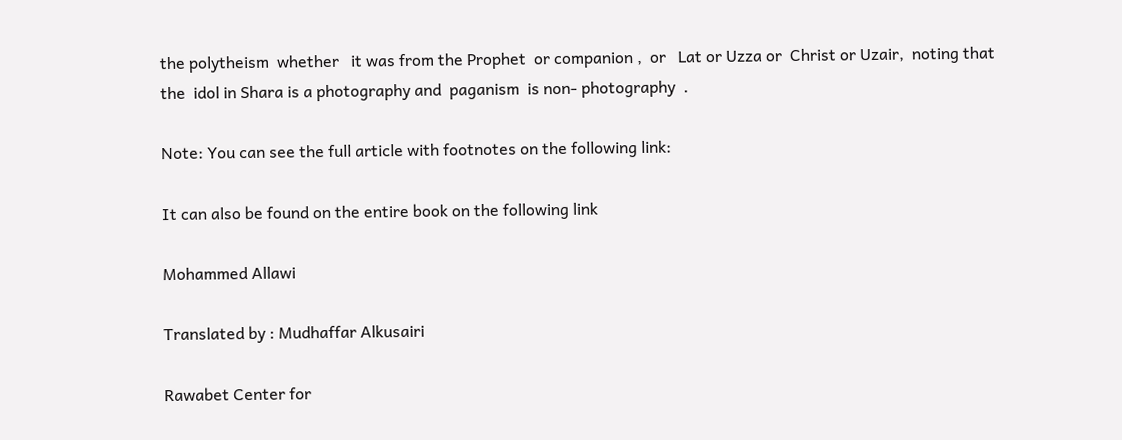the polytheism  whether   it was from the Prophet  or companion ,  or   Lat or Uzza or  Christ or Uzair,  noting that the  idol in Shara is a photography and  paganism  is non- photography  .

Note: You can see the full article with footnotes on the following link:

It can also be found on the entire book on the following link

Mohammed Allawi

Translated by : Mudhaffar Alkusairi

Rawabet Center for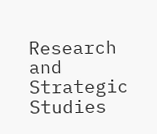Research and Strategic Studies